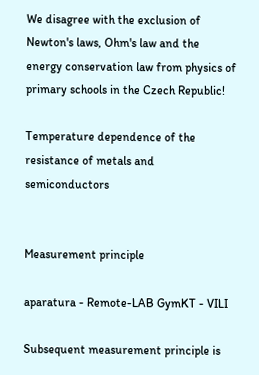We disagree with the exclusion of Newton's laws, Ohm's law and the energy conservation law from physics of primary schools in the Czech Republic!

Temperature dependence of the resistance of metals and semiconductors


Measurement principle

aparatura - Remote-LAB GymKT - VILI

Subsequent measurement principle is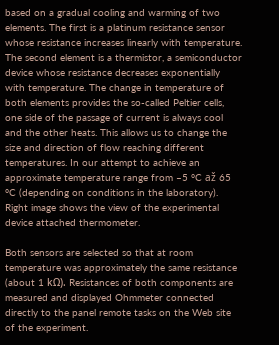based on a gradual cooling and warming of two elements. The first is a platinum resistance sensor whose resistance increases linearly with temperature. The second element is a thermistor, a semiconductor device whose resistance decreases exponentially with temperature. The change in temperature of both elements provides the so-called Peltier cells, one side of the passage of current is always cool and the other heats. This allows us to change the size and direction of flow reaching different temperatures. In our attempt to achieve an approximate temperature range from –5 °C až 65 °C (depending on conditions in the laboratory). Right image shows the view of the experimental device attached thermometer.

Both sensors are selected so that at room temperature was approximately the same resistance (about 1 kΩ). Resistances of both components are measured and displayed Ohmmeter connected directly to the panel remote tasks on the Web site of the experiment.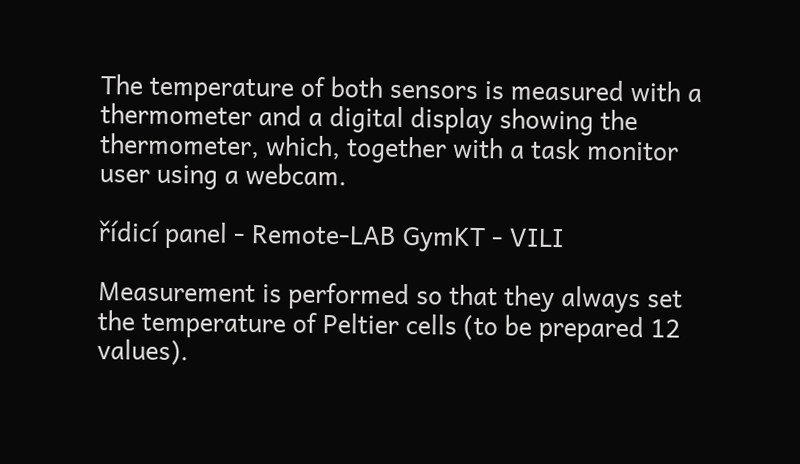The temperature of both sensors is measured with a thermometer and a digital display showing the thermometer, which, together with a task monitor user using a webcam.

řídicí panel - Remote-LAB GymKT - VILI

Measurement is performed so that they always set the temperature of Peltier cells (to be prepared 12 values).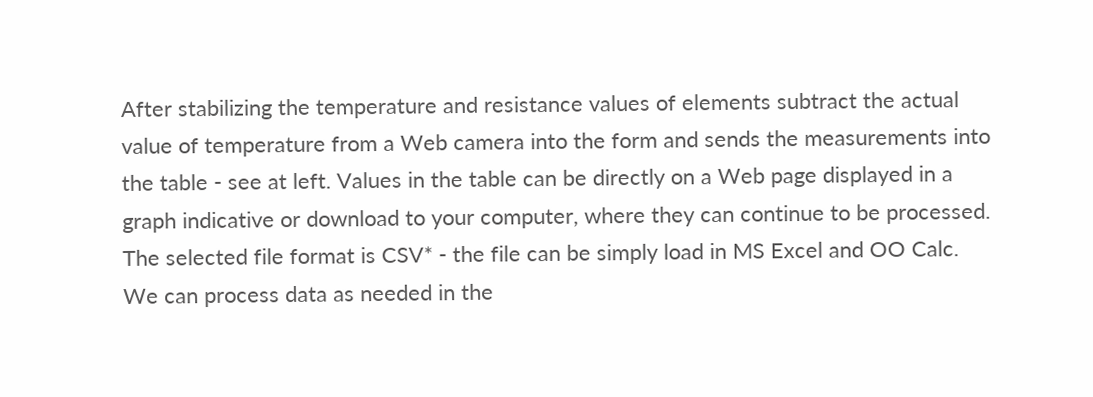After stabilizing the temperature and resistance values of elements subtract the actual value of temperature from a Web camera into the form and sends the measurements into the table - see at left. Values in the table can be directly on a Web page displayed in a graph indicative or download to your computer, where they can continue to be processed. The selected file format is CSV* - the file can be simply load in MS Excel and OO Calc. We can process data as needed in the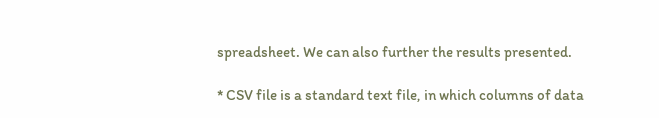spreadsheet. We can also further the results presented.

* CSV file is a standard text file, in which columns of data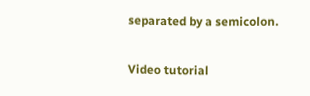separated by a semicolon.

Video tutorial